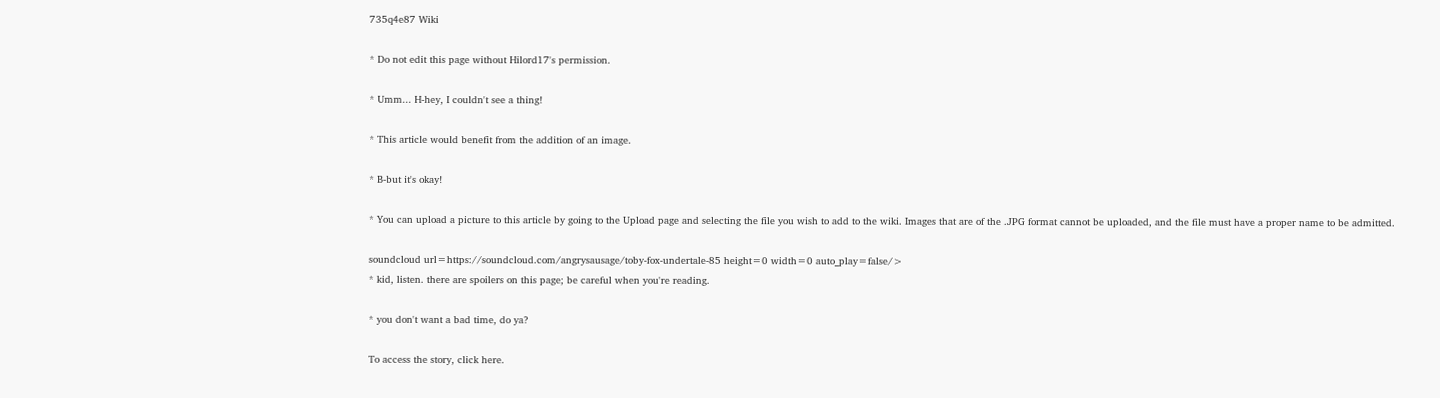735q4e87 Wiki

* Do not edit this page without Hilord17's permission.

* Umm... H-hey, I couldn't see a thing!

* This article would benefit from the addition of an image.

* B-but it's okay!

* You can upload a picture to this article by going to the Upload page and selecting the file you wish to add to the wiki. Images that are of the .JPG format cannot be uploaded, and the file must have a proper name to be admitted.

soundcloud url=https://soundcloud.com/angrysausage/toby-fox-undertale-85 height=0 width=0 auto_play=false/>
* kid, listen. there are spoilers on this page; be careful when you're reading.

* you don't want a bad time, do ya?

To access the story, click here.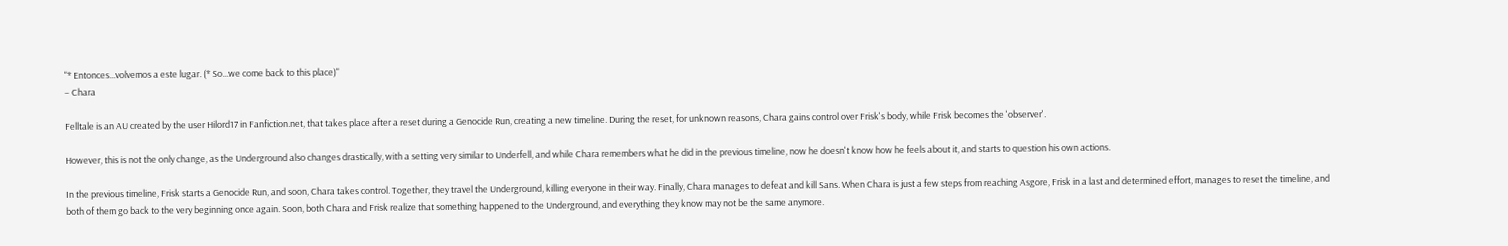"* Entonces...volvemos a este lugar. (* So...we come back to this place)"
– Chara

Felltale is an AU created by the user Hilord17 in Fanfiction.net, that takes place after a reset during a Genocide Run, creating a new timeline. During the reset, for unknown reasons, Chara gains control over Frisk's body, while Frisk becomes the 'observer'.

However, this is not the only change, as the Underground also changes drastically, with a setting very similar to Underfell, and while Chara remembers what he did in the previous timeline, now he doesn't know how he feels about it, and starts to question his own actions.

In the previous timeline, Frisk starts a Genocide Run, and soon, Chara takes control. Together, they travel the Underground, killing everyone in their way. Finally, Chara manages to defeat and kill Sans. When Chara is just a few steps from reaching Asgore, Frisk in a last and determined effort, manages to reset the timeline, and both of them go back to the very beginning once again. Soon, both Chara and Frisk realize that something happened to the Underground, and everything they know may not be the same anymore.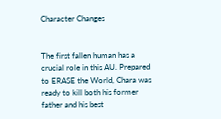Character Changes


The first fallen human has a crucial role in this AU. Prepared to ERASE the World, Chara was ready to kill both his former father and his best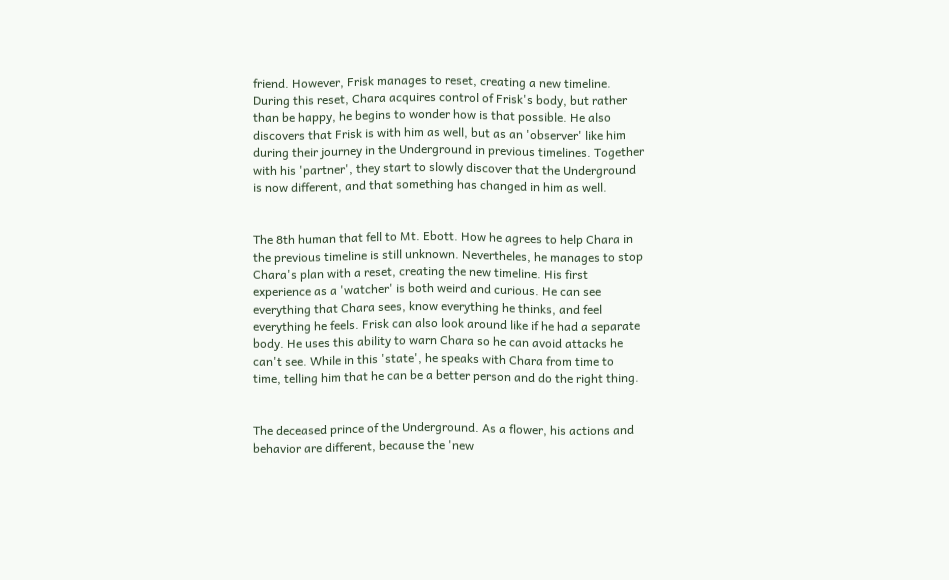friend. However, Frisk manages to reset, creating a new timeline. During this reset, Chara acquires control of Frisk's body, but rather than be happy, he begins to wonder how is that possible. He also discovers that Frisk is with him as well, but as an 'observer' like him during their journey in the Underground in previous timelines. Together with his 'partner', they start to slowly discover that the Underground is now different, and that something has changed in him as well.


The 8th human that fell to Mt. Ebott. How he agrees to help Chara in the previous timeline is still unknown. Nevertheles, he manages to stop Chara's plan with a reset, creating the new timeline. His first experience as a 'watcher' is both weird and curious. He can see everything that Chara sees, know everything he thinks, and feel everything he feels. Frisk can also look around like if he had a separate body. He uses this ability to warn Chara so he can avoid attacks he can't see. While in this 'state', he speaks with Chara from time to time, telling him that he can be a better person and do the right thing.


The deceased prince of the Underground. As a flower, his actions and behavior are different, because the 'new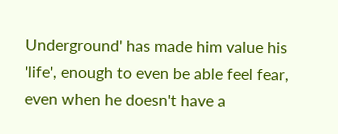Underground' has made him value his 'life', enough to even be able feel fear, even when he doesn't have a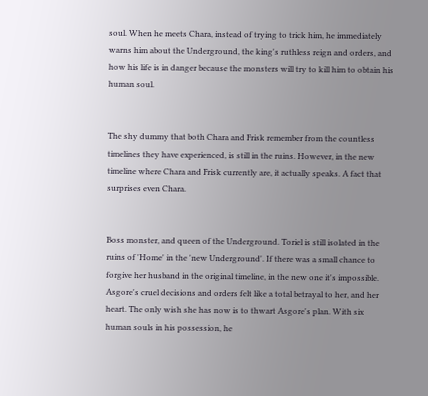soul. When he meets Chara, instead of trying to trick him, he immediately warns him about the Underground, the king's ruthless reign and orders, and how his life is in danger because the monsters will try to kill him to obtain his human soul.


The shy dummy that both Chara and Frisk remember from the countless timelines they have experienced, is still in the ruins. However, in the new timeline where Chara and Frisk currently are, it actually speaks. A fact that surprises even Chara.


Boss monster, and queen of the Underground. Toriel is still isolated in the ruins of 'Home' in the 'new Underground'. If there was a small chance to forgive her husband in the original timeline, in the new one it's impossible. Asgore's cruel decisions and orders felt like a total betrayal to her, and her heart. The only wish she has now is to thwart Asgore's plan. With six human souls in his possession, he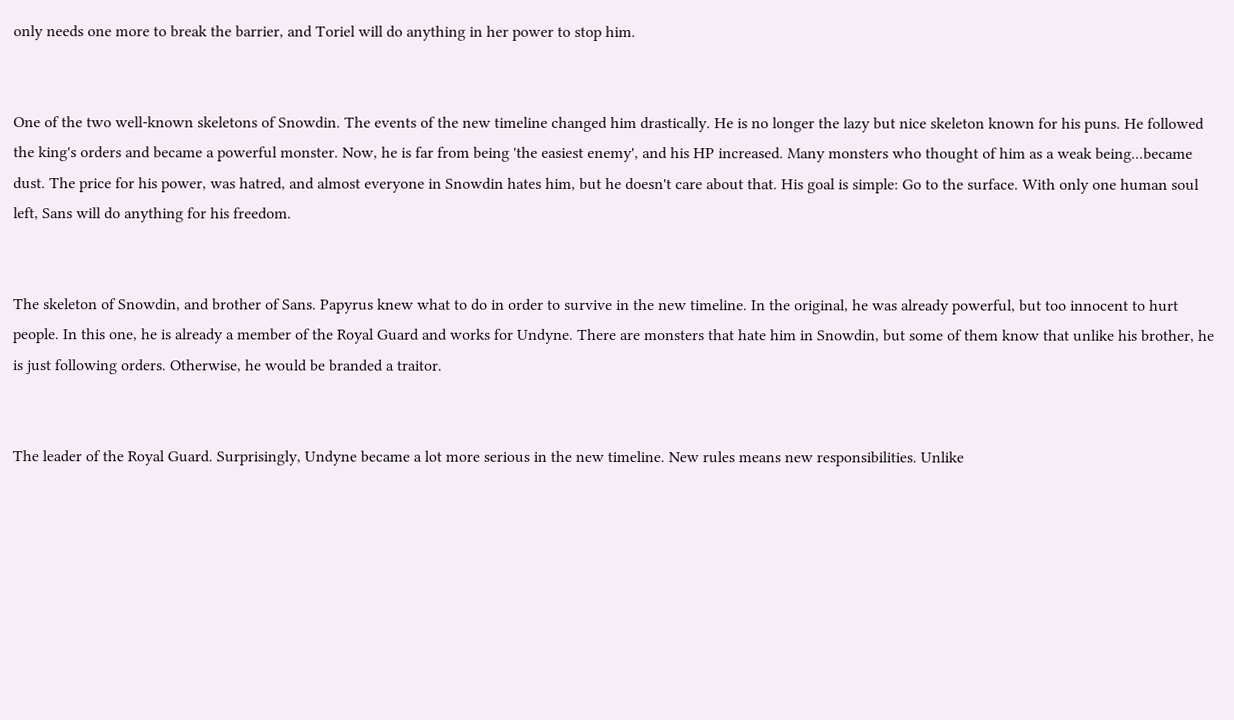only needs one more to break the barrier, and Toriel will do anything in her power to stop him.


One of the two well-known skeletons of Snowdin. The events of the new timeline changed him drastically. He is no longer the lazy but nice skeleton known for his puns. He followed the king's orders and became a powerful monster. Now, he is far from being 'the easiest enemy', and his HP increased. Many monsters who thought of him as a weak being...became dust. The price for his power, was hatred, and almost everyone in Snowdin hates him, but he doesn't care about that. His goal is simple: Go to the surface. With only one human soul left, Sans will do anything for his freedom.


The skeleton of Snowdin, and brother of Sans. Papyrus knew what to do in order to survive in the new timeline. In the original, he was already powerful, but too innocent to hurt people. In this one, he is already a member of the Royal Guard and works for Undyne. There are monsters that hate him in Snowdin, but some of them know that unlike his brother, he is just following orders. Otherwise, he would be branded a traitor.


The leader of the Royal Guard. Surprisingly, Undyne became a lot more serious in the new timeline. New rules means new responsibilities. Unlike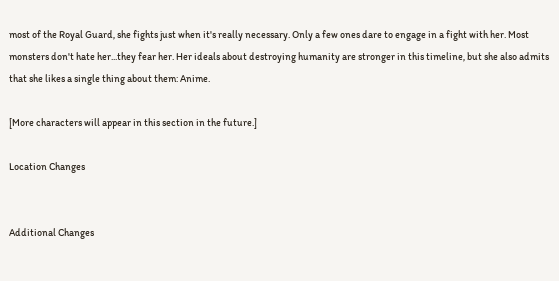most of the Royal Guard, she fights just when it's really necessary. Only a few ones dare to engage in a fight with her. Most monsters don't hate her...they fear her. Her ideals about destroying humanity are stronger in this timeline, but she also admits that she likes a single thing about them: Anime.

[More characters will appear in this section in the future.]

Location Changes


Additional Changes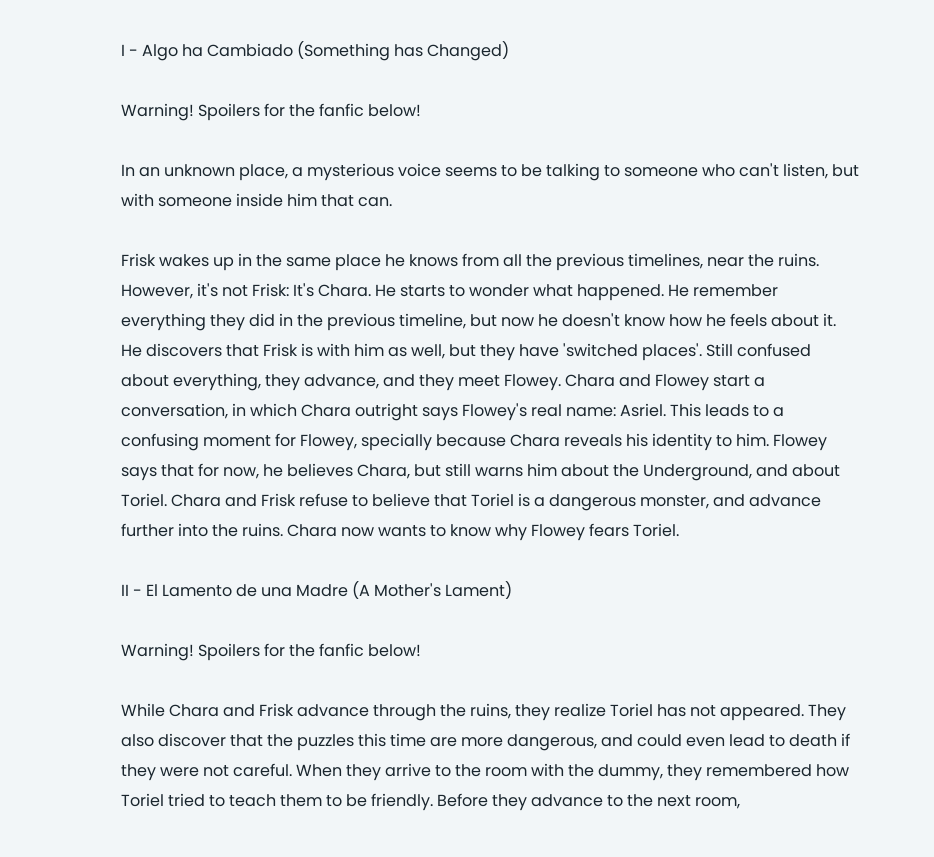I - Algo ha Cambiado (Something has Changed)

Warning! Spoilers for the fanfic below!

In an unknown place, a mysterious voice seems to be talking to someone who can't listen, but with someone inside him that can.

Frisk wakes up in the same place he knows from all the previous timelines, near the ruins. However, it's not Frisk: It's Chara. He starts to wonder what happened. He remember everything they did in the previous timeline, but now he doesn't know how he feels about it. He discovers that Frisk is with him as well, but they have 'switched places'. Still confused about everything, they advance, and they meet Flowey. Chara and Flowey start a conversation, in which Chara outright says Flowey's real name: Asriel. This leads to a confusing moment for Flowey, specially because Chara reveals his identity to him. Flowey says that for now, he believes Chara, but still warns him about the Underground, and about Toriel. Chara and Frisk refuse to believe that Toriel is a dangerous monster, and advance further into the ruins. Chara now wants to know why Flowey fears Toriel.

II - El Lamento de una Madre (A Mother's Lament)

Warning! Spoilers for the fanfic below!

While Chara and Frisk advance through the ruins, they realize Toriel has not appeared. They also discover that the puzzles this time are more dangerous, and could even lead to death if they were not careful. When they arrive to the room with the dummy, they remembered how Toriel tried to teach them to be friendly. Before they advance to the next room,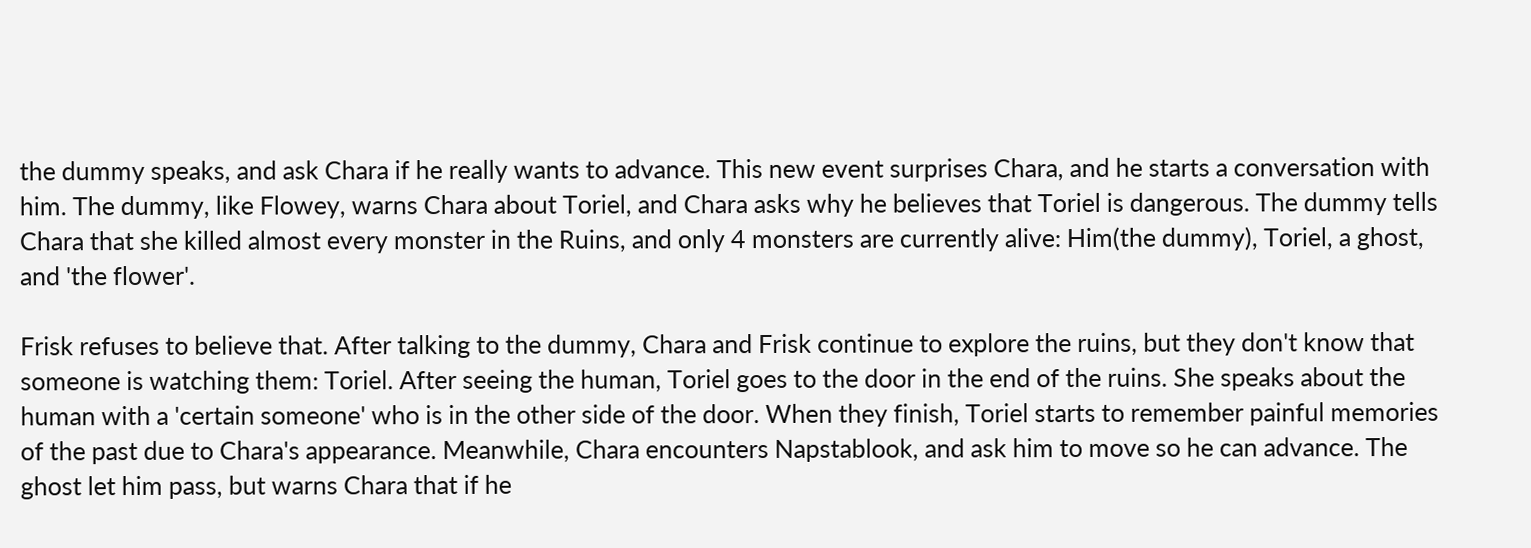the dummy speaks, and ask Chara if he really wants to advance. This new event surprises Chara, and he starts a conversation with him. The dummy, like Flowey, warns Chara about Toriel, and Chara asks why he believes that Toriel is dangerous. The dummy tells Chara that she killed almost every monster in the Ruins, and only 4 monsters are currently alive: Him(the dummy), Toriel, a ghost, and 'the flower'.

Frisk refuses to believe that. After talking to the dummy, Chara and Frisk continue to explore the ruins, but they don't know that someone is watching them: Toriel. After seeing the human, Toriel goes to the door in the end of the ruins. She speaks about the human with a 'certain someone' who is in the other side of the door. When they finish, Toriel starts to remember painful memories of the past due to Chara's appearance. Meanwhile, Chara encounters Napstablook, and ask him to move so he can advance. The ghost let him pass, but warns Chara that if he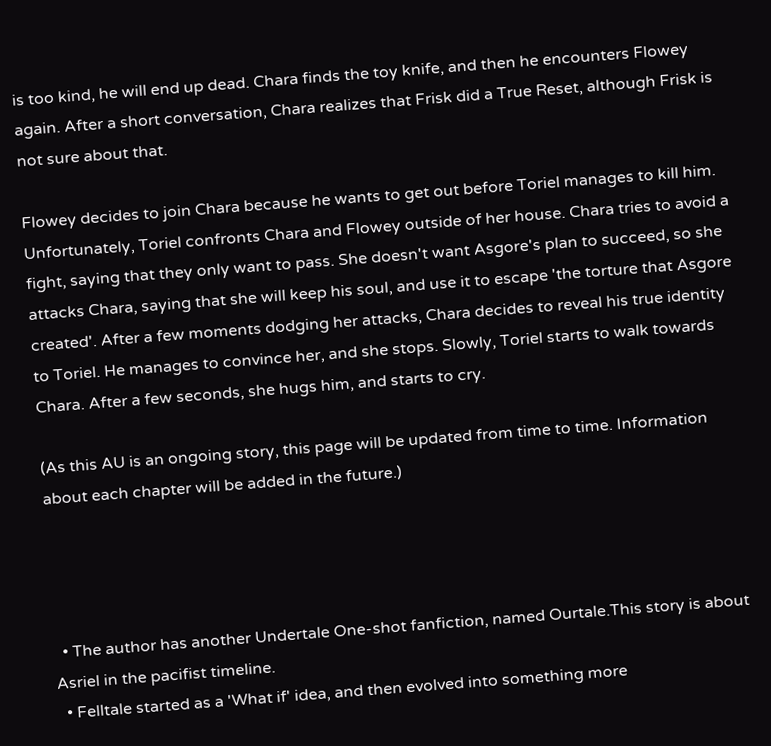is too kind, he will end up dead. Chara finds the toy knife, and then he encounters Flowey again. After a short conversation, Chara realizes that Frisk did a True Reset, although Frisk is not sure about that.

Flowey decides to join Chara because he wants to get out before Toriel manages to kill him. Unfortunately, Toriel confronts Chara and Flowey outside of her house. Chara tries to avoid a fight, saying that they only want to pass. She doesn't want Asgore's plan to succeed, so she attacks Chara, saying that she will keep his soul, and use it to escape 'the torture that Asgore created'. After a few moments dodging her attacks, Chara decides to reveal his true identity to Toriel. He manages to convince her, and she stops. Slowly, Toriel starts to walk towards Chara. After a few seconds, she hugs him, and starts to cry.

(As this AU is an ongoing story, this page will be updated from time to time. Information about each chapter will be added in the future.)




  • The author has another Undertale One-shot fanfiction, named Ourtale.This story is about Asriel in the pacifist timeline.
  • Felltale started as a 'What if' idea, and then evolved into something more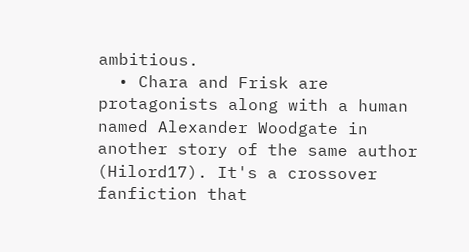ambitious.
  • Chara and Frisk are protagonists along with a human named Alexander Woodgate in another story of the same author (Hilord17). It's a crossover fanfiction that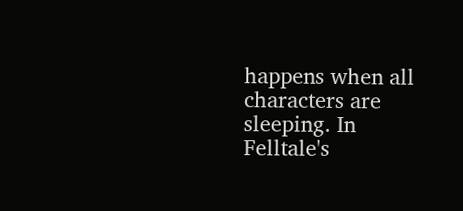happens when all characters are sleeping. In Felltale's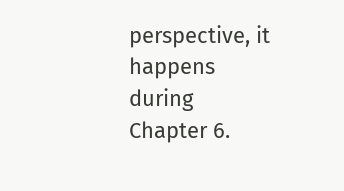perspective, it happens during Chapter 6.